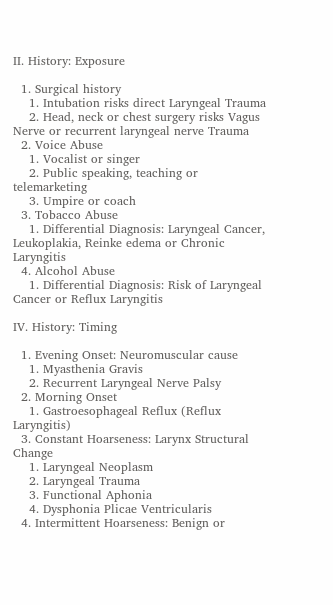II. History: Exposure

  1. Surgical history
    1. Intubation risks direct Laryngeal Trauma
    2. Head, neck or chest surgery risks Vagus Nerve or recurrent laryngeal nerve Trauma
  2. Voice Abuse
    1. Vocalist or singer
    2. Public speaking, teaching or telemarketing
    3. Umpire or coach
  3. Tobacco Abuse
    1. Differential Diagnosis: Laryngeal Cancer, Leukoplakia, Reinke edema or Chronic Laryngitis
  4. Alcohol Abuse
    1. Differential Diagnosis: Risk of Laryngeal Cancer or Reflux Laryngitis

IV. History: Timing

  1. Evening Onset: Neuromuscular cause
    1. Myasthenia Gravis
    2. Recurrent Laryngeal Nerve Palsy
  2. Morning Onset
    1. Gastroesophageal Reflux (Reflux Laryngitis)
  3. Constant Hoarseness: Larynx Structural Change
    1. Laryngeal Neoplasm
    2. Laryngeal Trauma
    3. Functional Aphonia
    4. Dysphonia Plicae Ventricularis
  4. Intermittent Hoarseness: Benign or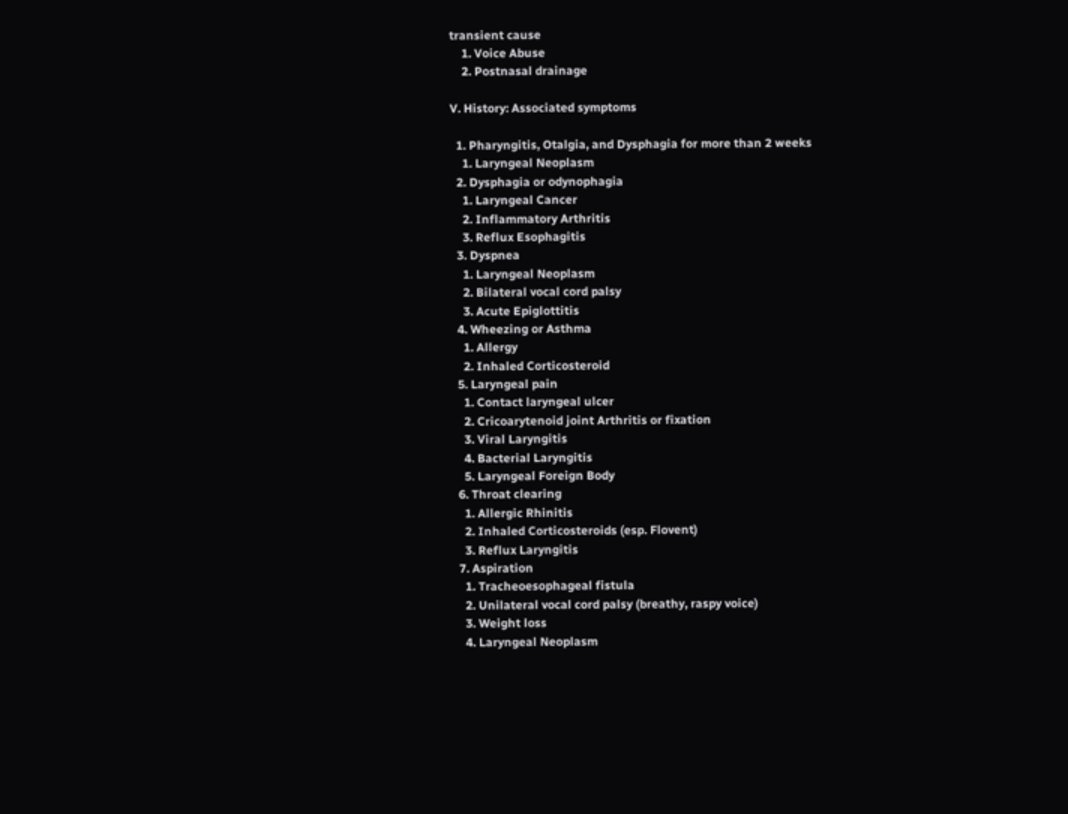transient cause
    1. Voice Abuse
    2. Postnasal drainage

V. History: Associated symptoms

  1. Pharyngitis, Otalgia, and Dysphagia for more than 2 weeks
    1. Laryngeal Neoplasm
  2. Dysphagia or odynophagia
    1. Laryngeal Cancer
    2. Inflammatory Arthritis
    3. Reflux Esophagitis
  3. Dyspnea
    1. Laryngeal Neoplasm
    2. Bilateral vocal cord palsy
    3. Acute Epiglottitis
  4. Wheezing or Asthma
    1. Allergy
    2. Inhaled Corticosteroid
  5. Laryngeal pain
    1. Contact laryngeal ulcer
    2. Cricoarytenoid joint Arthritis or fixation
    3. Viral Laryngitis
    4. Bacterial Laryngitis
    5. Laryngeal Foreign Body
  6. Throat clearing
    1. Allergic Rhinitis
    2. Inhaled Corticosteroids (esp. Flovent)
    3. Reflux Laryngitis
  7. Aspiration
    1. Tracheoesophageal fistula
    2. Unilateral vocal cord palsy (breathy, raspy voice)
    3. Weight loss
    4. Laryngeal Neoplasm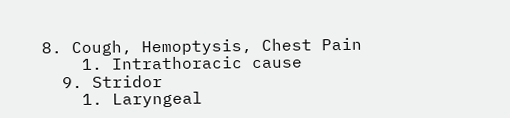8. Cough, Hemoptysis, Chest Pain
    1. Intrathoracic cause
  9. Stridor
    1. Laryngeal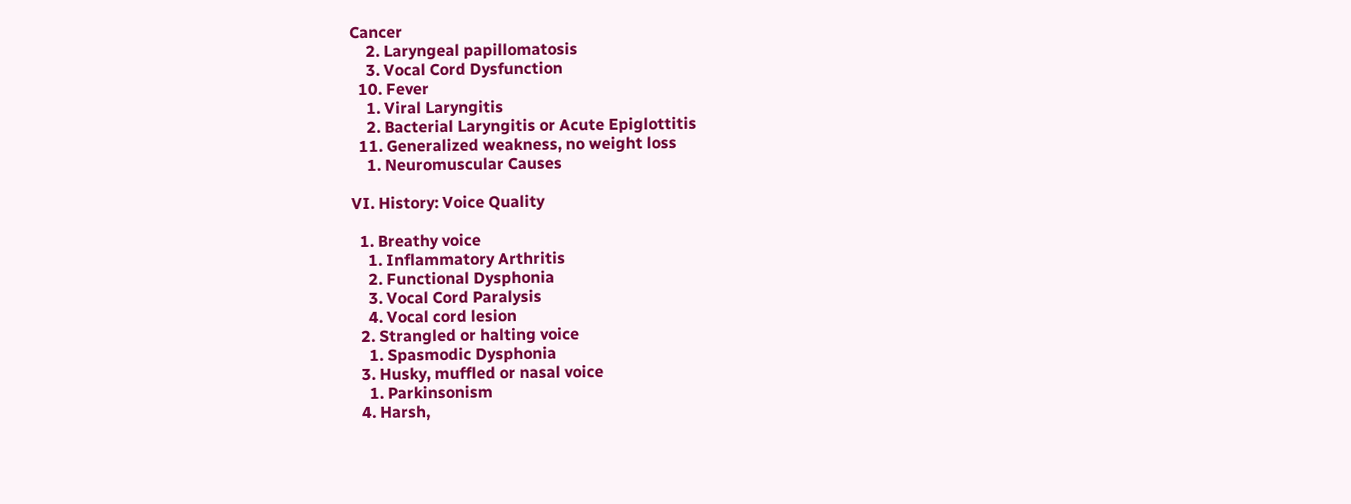Cancer
    2. Laryngeal papillomatosis
    3. Vocal Cord Dysfunction
  10. Fever
    1. Viral Laryngitis
    2. Bacterial Laryngitis or Acute Epiglottitis
  11. Generalized weakness, no weight loss
    1. Neuromuscular Causes

VI. History: Voice Quality

  1. Breathy voice
    1. Inflammatory Arthritis
    2. Functional Dysphonia
    3. Vocal Cord Paralysis
    4. Vocal cord lesion
  2. Strangled or halting voice
    1. Spasmodic Dysphonia
  3. Husky, muffled or nasal voice
    1. Parkinsonism
  4. Harsh,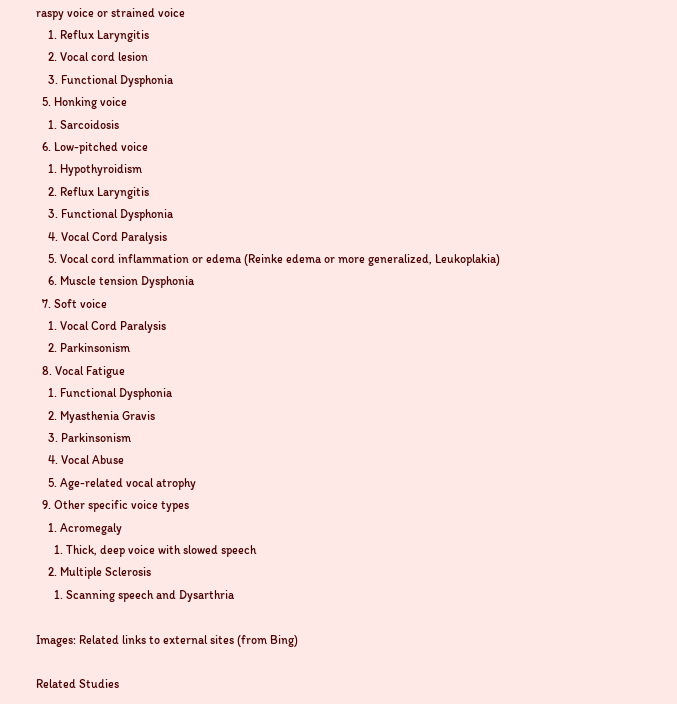raspy voice or strained voice
    1. Reflux Laryngitis
    2. Vocal cord lesion
    3. Functional Dysphonia
  5. Honking voice
    1. Sarcoidosis
  6. Low-pitched voice
    1. Hypothyroidism
    2. Reflux Laryngitis
    3. Functional Dysphonia
    4. Vocal Cord Paralysis
    5. Vocal cord inflammation or edema (Reinke edema or more generalized, Leukoplakia)
    6. Muscle tension Dysphonia
  7. Soft voice
    1. Vocal Cord Paralysis
    2. Parkinsonism
  8. Vocal Fatigue
    1. Functional Dysphonia
    2. Myasthenia Gravis
    3. Parkinsonism
    4. Vocal Abuse
    5. Age-related vocal atrophy
  9. Other specific voice types
    1. Acromegaly
      1. Thick, deep voice with slowed speech
    2. Multiple Sclerosis
      1. Scanning speech and Dysarthria

Images: Related links to external sites (from Bing)

Related Studies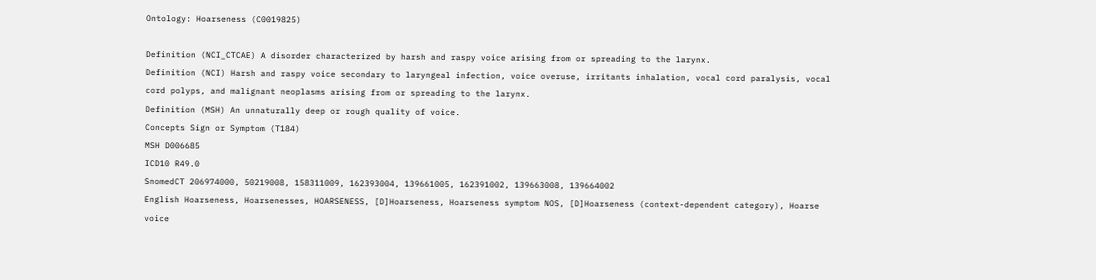Ontology: Hoarseness (C0019825)

Definition (NCI_CTCAE) A disorder characterized by harsh and raspy voice arising from or spreading to the larynx.
Definition (NCI) Harsh and raspy voice secondary to laryngeal infection, voice overuse, irritants inhalation, vocal cord paralysis, vocal cord polyps, and malignant neoplasms arising from or spreading to the larynx.
Definition (MSH) An unnaturally deep or rough quality of voice.
Concepts Sign or Symptom (T184)
MSH D006685
ICD10 R49.0
SnomedCT 206974000, 50219008, 158311009, 162393004, 139661005, 162391002, 139663008, 139664002
English Hoarseness, Hoarsenesses, HOARSENESS, [D]Hoarseness, Hoarseness symptom NOS, [D]Hoarseness (context-dependent category), Hoarse voice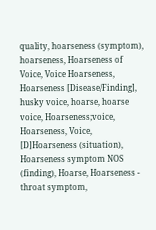quality, hoarseness (symptom), hoarseness, Hoarseness of Voice, Voice Hoarseness, Hoarseness [Disease/Finding], husky voice, hoarse, hoarse voice, Hoarseness;voice, Hoarseness, Voice, [D]Hoarseness (situation), Hoarseness symptom NOS (finding), Hoarse, Hoarseness - throat symptom,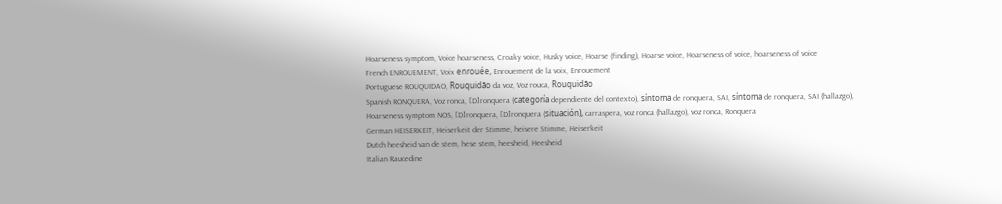Hoarseness symptom, Voice hoarseness, Croaky voice, Husky voice, Hoarse (finding), Hoarse voice, Hoarseness of voice, hoarseness of voice
French ENROUEMENT, Voix enrouée, Enrouement de la voix, Enrouement
Portuguese ROUQUIDAO, Rouquidão da voz, Voz rouca, Rouquidão
Spanish RONQUERA, Voz ronca, [D]ronquera (categoría dependiente del contexto), síntoma de ronquera, SAI, síntoma de ronquera, SAI (hallazgo), Hoarseness symptom NOS, [D]ronquera, [D]ronquera (situación), carraspera, voz ronca (hallazgo), voz ronca, Ronquera
German HEISERKEIT, Heiserkeit der Stimme, heisere Stimme, Heiserkeit
Dutch heesheid van de stem, hese stem, heesheid, Heesheid
Italian Raucedine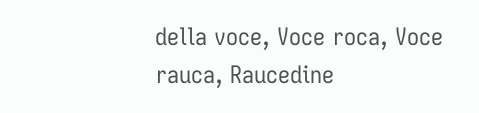della voce, Voce roca, Voce rauca, Raucedine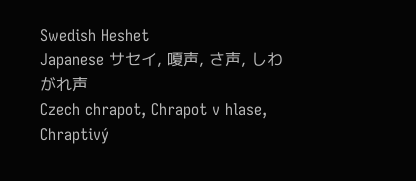Swedish Heshet
Japanese サセイ, 嗄声, さ声, しわがれ声
Czech chrapot, Chrapot v hlase, Chraptivý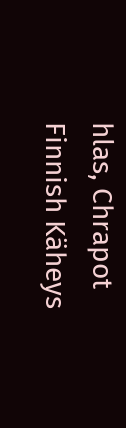hlas, Chrapot
Finnish Käheys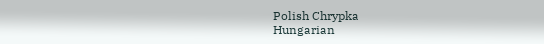Polish Chrypka
Hungarian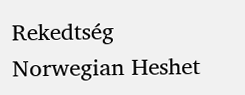Rekedtség
Norwegian Heshet